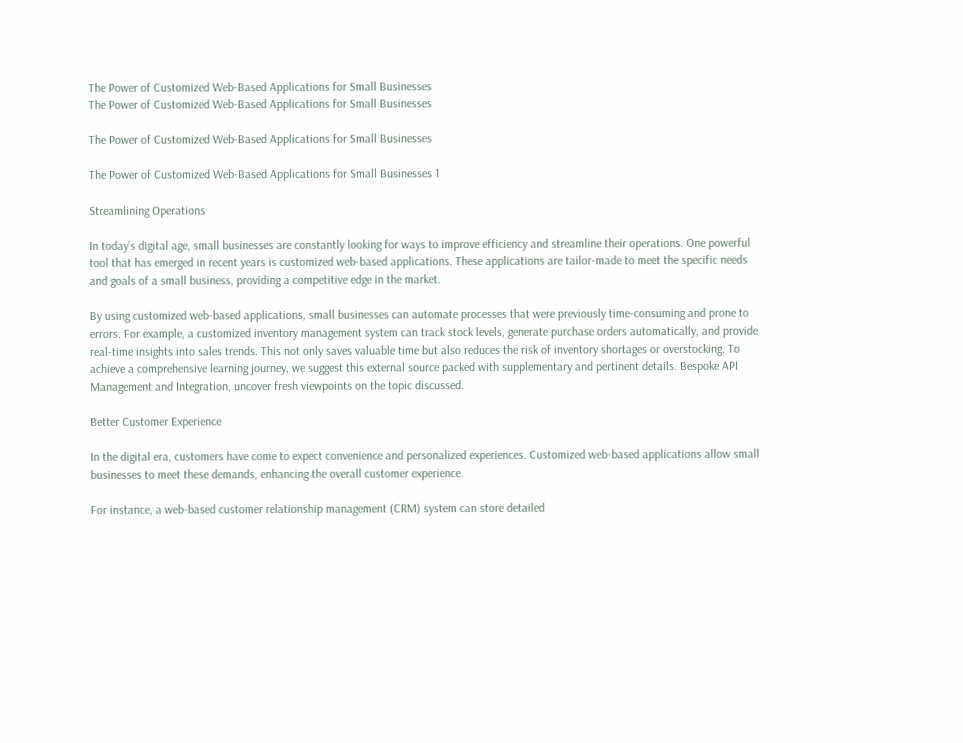The Power of Customized Web-Based Applications for Small Businesses
The Power of Customized Web-Based Applications for Small Businesses

The Power of Customized Web-Based Applications for Small Businesses

The Power of Customized Web-Based Applications for Small Businesses 1

Streamlining Operations

In today’s digital age, small businesses are constantly looking for ways to improve efficiency and streamline their operations. One powerful tool that has emerged in recent years is customized web-based applications. These applications are tailor-made to meet the specific needs and goals of a small business, providing a competitive edge in the market.

By using customized web-based applications, small businesses can automate processes that were previously time-consuming and prone to errors. For example, a customized inventory management system can track stock levels, generate purchase orders automatically, and provide real-time insights into sales trends. This not only saves valuable time but also reduces the risk of inventory shortages or overstocking. To achieve a comprehensive learning journey, we suggest this external source packed with supplementary and pertinent details. Bespoke API Management and Integration, uncover fresh viewpoints on the topic discussed.

Better Customer Experience

In the digital era, customers have come to expect convenience and personalized experiences. Customized web-based applications allow small businesses to meet these demands, enhancing the overall customer experience.

For instance, a web-based customer relationship management (CRM) system can store detailed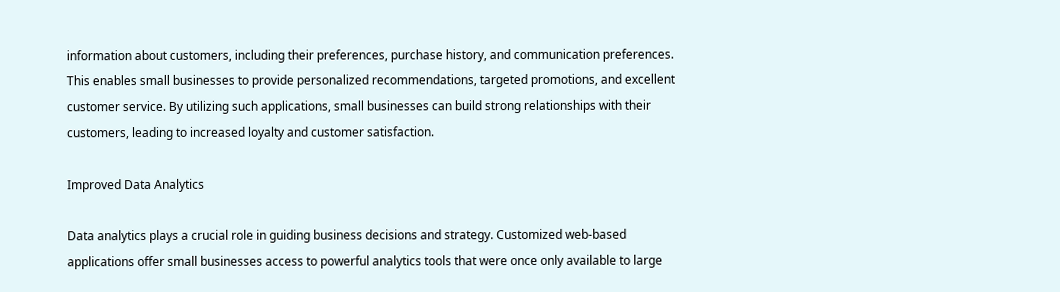information about customers, including their preferences, purchase history, and communication preferences. This enables small businesses to provide personalized recommendations, targeted promotions, and excellent customer service. By utilizing such applications, small businesses can build strong relationships with their customers, leading to increased loyalty and customer satisfaction.

Improved Data Analytics

Data analytics plays a crucial role in guiding business decisions and strategy. Customized web-based applications offer small businesses access to powerful analytics tools that were once only available to large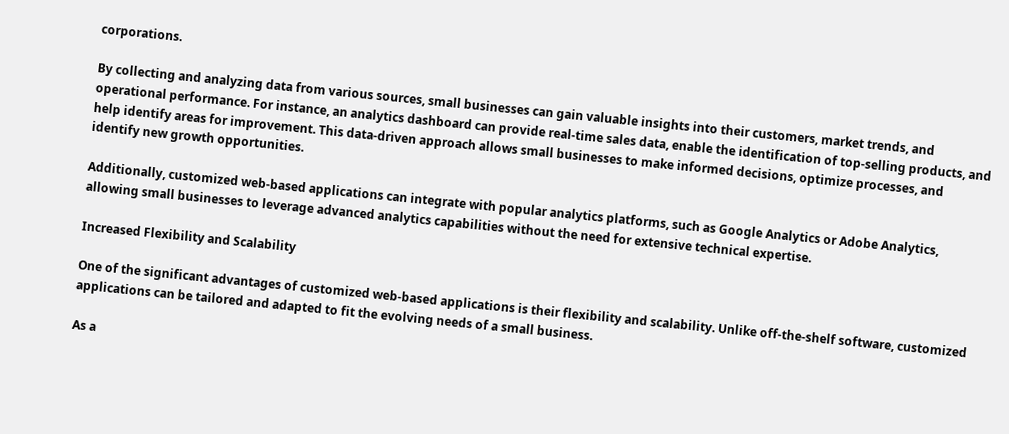corporations.

By collecting and analyzing data from various sources, small businesses can gain valuable insights into their customers, market trends, and operational performance. For instance, an analytics dashboard can provide real-time sales data, enable the identification of top-selling products, and help identify areas for improvement. This data-driven approach allows small businesses to make informed decisions, optimize processes, and identify new growth opportunities.

Additionally, customized web-based applications can integrate with popular analytics platforms, such as Google Analytics or Adobe Analytics, allowing small businesses to leverage advanced analytics capabilities without the need for extensive technical expertise.

Increased Flexibility and Scalability

One of the significant advantages of customized web-based applications is their flexibility and scalability. Unlike off-the-shelf software, customized applications can be tailored and adapted to fit the evolving needs of a small business.

As a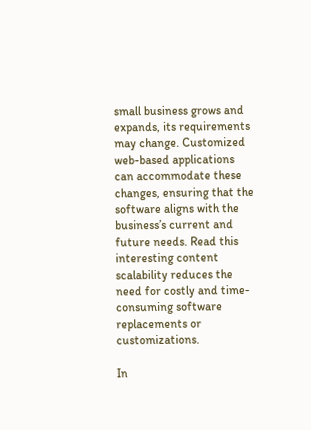small business grows and expands, its requirements may change. Customized web-based applications can accommodate these changes, ensuring that the software aligns with the business’s current and future needs. Read this interesting content scalability reduces the need for costly and time-consuming software replacements or customizations.

In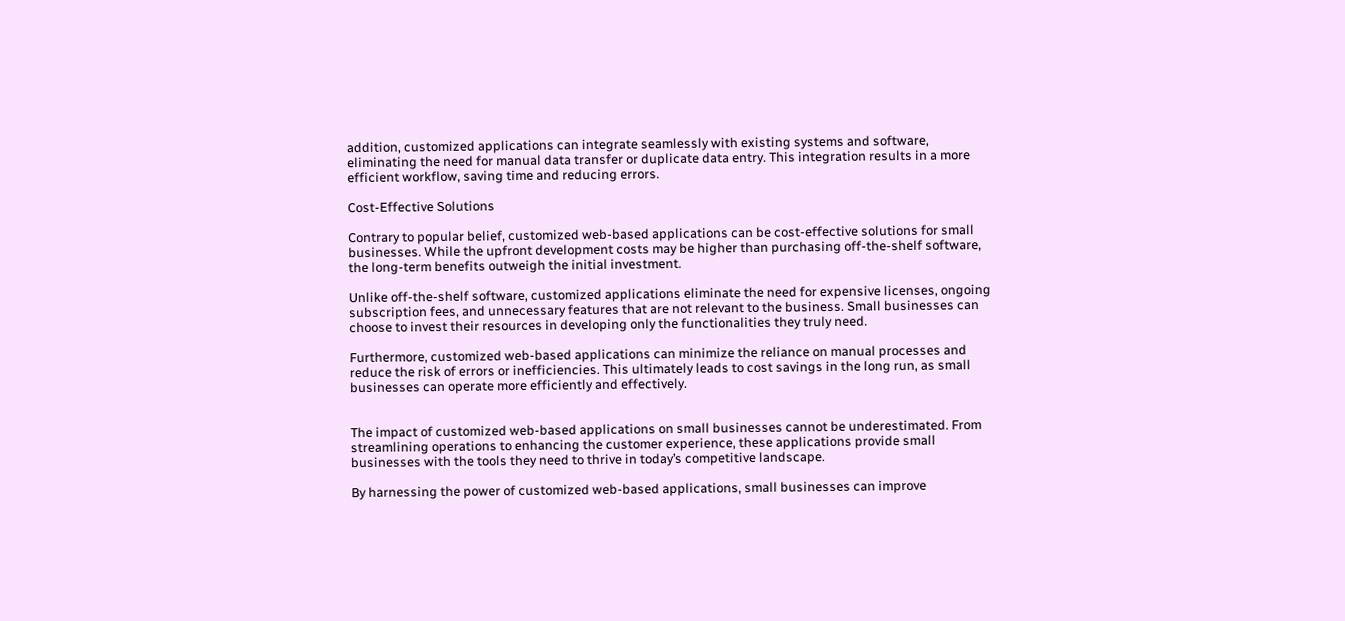addition, customized applications can integrate seamlessly with existing systems and software, eliminating the need for manual data transfer or duplicate data entry. This integration results in a more efficient workflow, saving time and reducing errors.

Cost-Effective Solutions

Contrary to popular belief, customized web-based applications can be cost-effective solutions for small businesses. While the upfront development costs may be higher than purchasing off-the-shelf software, the long-term benefits outweigh the initial investment.

Unlike off-the-shelf software, customized applications eliminate the need for expensive licenses, ongoing subscription fees, and unnecessary features that are not relevant to the business. Small businesses can choose to invest their resources in developing only the functionalities they truly need.

Furthermore, customized web-based applications can minimize the reliance on manual processes and reduce the risk of errors or inefficiencies. This ultimately leads to cost savings in the long run, as small businesses can operate more efficiently and effectively.


The impact of customized web-based applications on small businesses cannot be underestimated. From streamlining operations to enhancing the customer experience, these applications provide small businesses with the tools they need to thrive in today’s competitive landscape.

By harnessing the power of customized web-based applications, small businesses can improve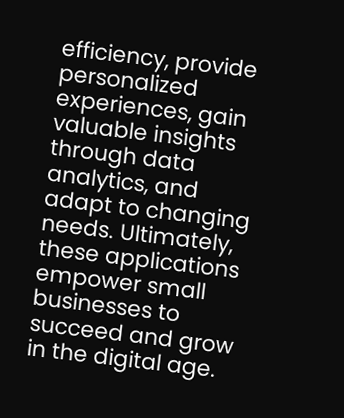efficiency, provide personalized experiences, gain valuable insights through data analytics, and adapt to changing needs. Ultimately, these applications empower small businesses to succeed and grow in the digital age.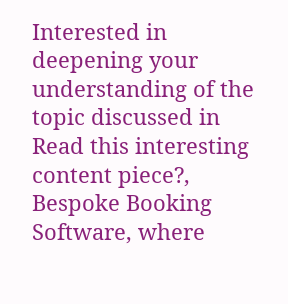Interested in deepening your understanding of the topic discussed in Read this interesting content piece?, Bespoke Booking Software, where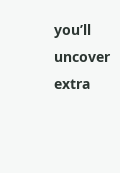you’ll uncover extra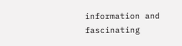information and fascinating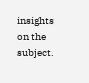insights on the subject.